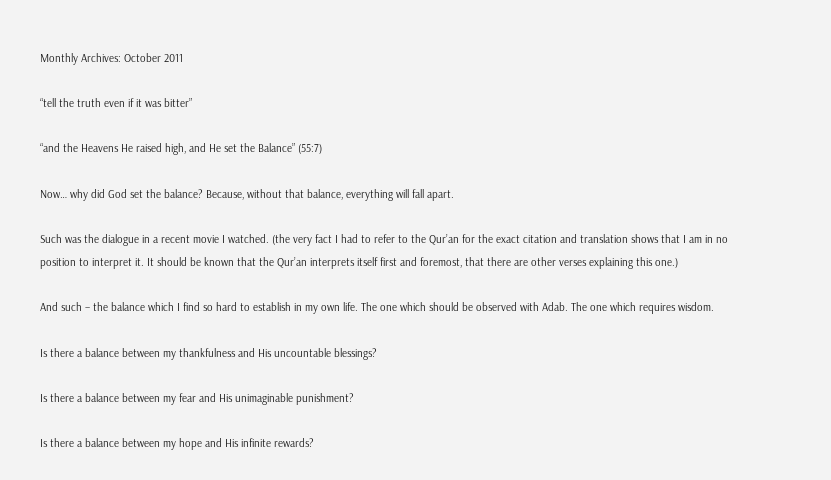Monthly Archives: October 2011

“tell the truth even if it was bitter”

“and the Heavens He raised high, and He set the Balance” (55:7)

Now… why did God set the balance? Because, without that balance, everything will fall apart.

Such was the dialogue in a recent movie I watched. (the very fact I had to refer to the Qur’an for the exact citation and translation shows that I am in no position to interpret it. It should be known that the Qur’an interprets itself first and foremost, that there are other verses explaining this one.)

And such – the balance which I find so hard to establish in my own life. The one which should be observed with Adab. The one which requires wisdom.

Is there a balance between my thankfulness and His uncountable blessings?

Is there a balance between my fear and His unimaginable punishment?

Is there a balance between my hope and His infinite rewards?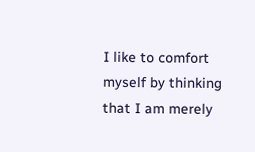I like to comfort myself by thinking that I am merely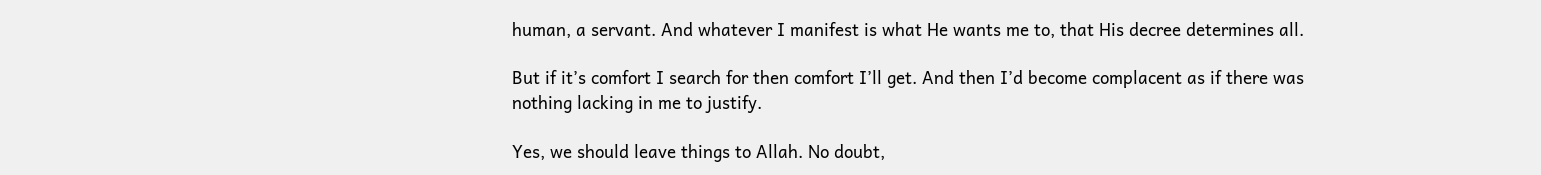human, a servant. And whatever I manifest is what He wants me to, that His decree determines all.

But if it’s comfort I search for then comfort I’ll get. And then I’d become complacent as if there was nothing lacking in me to justify.

Yes, we should leave things to Allah. No doubt,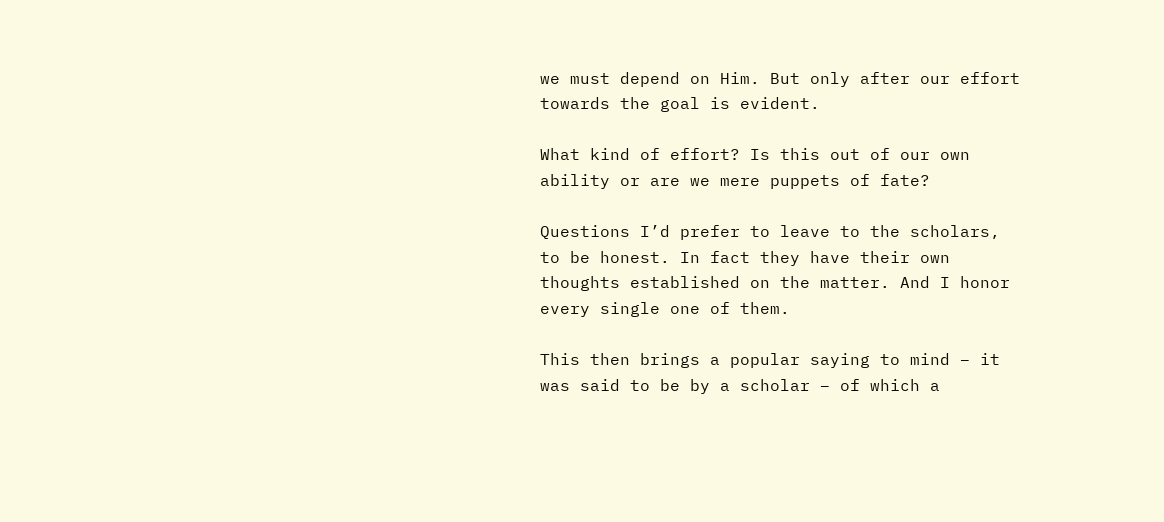we must depend on Him. But only after our effort towards the goal is evident.

What kind of effort? Is this out of our own ability or are we mere puppets of fate?

Questions I’d prefer to leave to the scholars, to be honest. In fact they have their own thoughts established on the matter. And I honor every single one of them.

This then brings a popular saying to mind – it was said to be by a scholar – of which a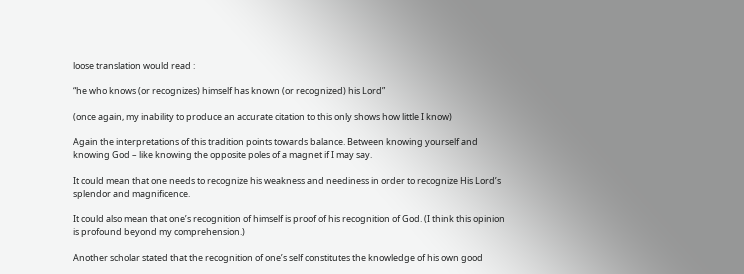loose translation would read :

“he who knows (or recognizes) himself has known (or recognized) his Lord”

(once again, my inability to produce an accurate citation to this only shows how little I know)

Again the interpretations of this tradition points towards balance. Between knowing yourself and knowing God – like knowing the opposite poles of a magnet if I may say.

It could mean that one needs to recognize his weakness and neediness in order to recognize His Lord’s splendor and magnificence.

It could also mean that one’s recognition of himself is proof of his recognition of God. (I think this opinion is profound beyond my comprehension.)

Another scholar stated that the recognition of one’s self constitutes the knowledge of his own good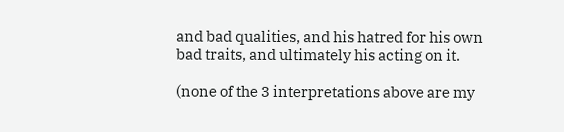and bad qualities, and his hatred for his own bad traits, and ultimately his acting on it.

(none of the 3 interpretations above are my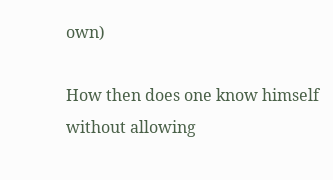own)

How then does one know himself without allowing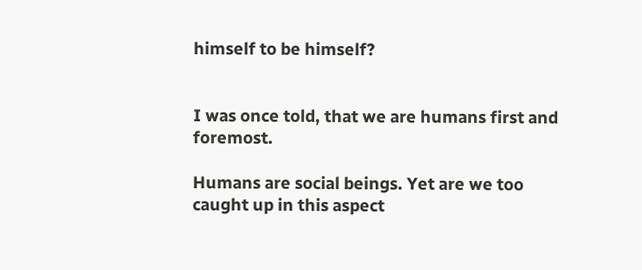himself to be himself?


I was once told, that we are humans first and foremost.

Humans are social beings. Yet are we too caught up in this aspect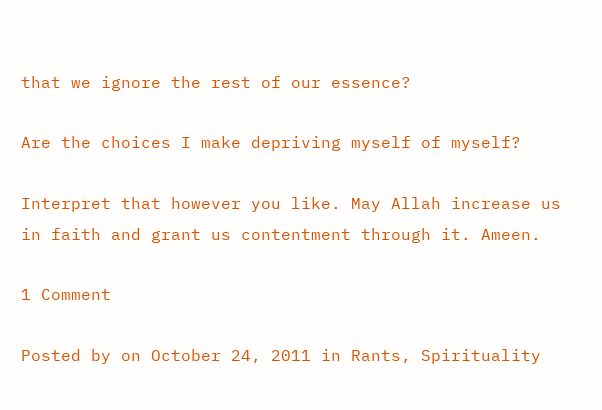that we ignore the rest of our essence?

Are the choices I make depriving myself of myself?

Interpret that however you like. May Allah increase us in faith and grant us contentment through it. Ameen.

1 Comment

Posted by on October 24, 2011 in Rants, Spirituality